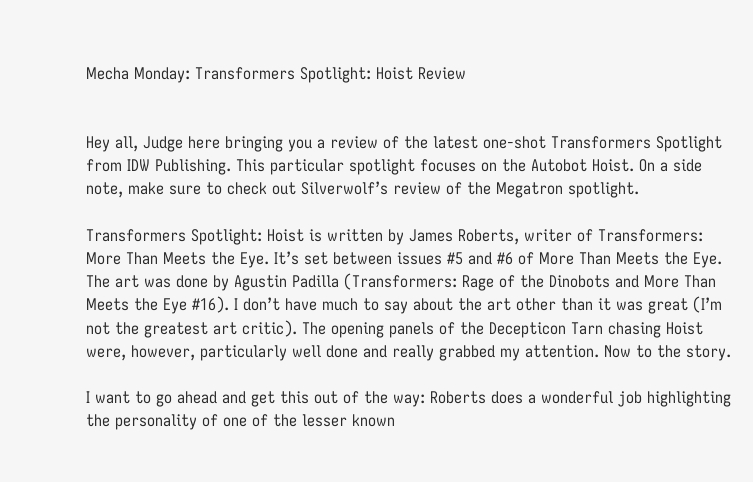Mecha Monday: Transformers Spotlight: Hoist Review


Hey all, Judge here bringing you a review of the latest one-shot Transformers Spotlight from IDW Publishing. This particular spotlight focuses on the Autobot Hoist. On a side note, make sure to check out Silverwolf’s review of the Megatron spotlight.

Transformers Spotlight: Hoist is written by James Roberts, writer of Transformers: More Than Meets the Eye. It’s set between issues #5 and #6 of More Than Meets the Eye. The art was done by Agustin Padilla (Transformers: Rage of the Dinobots and More Than Meets the Eye #16). I don’t have much to say about the art other than it was great (I’m not the greatest art critic). The opening panels of the Decepticon Tarn chasing Hoist were, however, particularly well done and really grabbed my attention. Now to the story.

I want to go ahead and get this out of the way: Roberts does a wonderful job highlighting the personality of one of the lesser known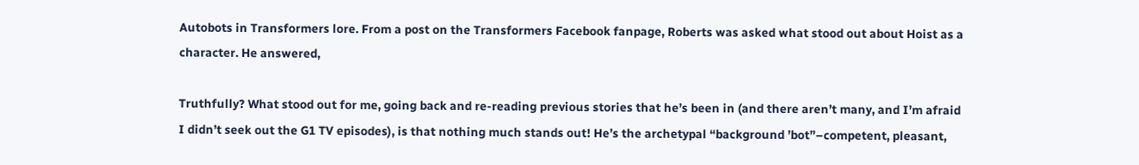Autobots in Transformers lore. From a post on the Transformers Facebook fanpage, Roberts was asked what stood out about Hoist as a character. He answered,

Truthfully? What stood out for me, going back and re-reading previous stories that he’s been in (and there aren’t many, and I’m afraid I didn’t seek out the G1 TV episodes), is that nothing much stands out! He’s the archetypal “background ’bot”–competent, pleasant,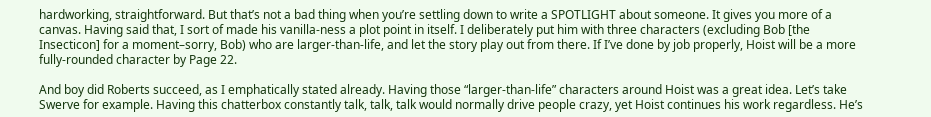hardworking, straightforward. But that’s not a bad thing when you’re settling down to write a SPOTLIGHT about someone. It gives you more of a canvas. Having said that, I sort of made his vanilla-ness a plot point in itself. I deliberately put him with three characters (excluding Bob [the Insecticon] for a moment–sorry, Bob) who are larger-than-life, and let the story play out from there. If I’ve done by job properly, Hoist will be a more fully-rounded character by Page 22.

And boy did Roberts succeed, as I emphatically stated already. Having those “larger-than-life” characters around Hoist was a great idea. Let’s take Swerve for example. Having this chatterbox constantly talk, talk, talk would normally drive people crazy, yet Hoist continues his work regardless. He’s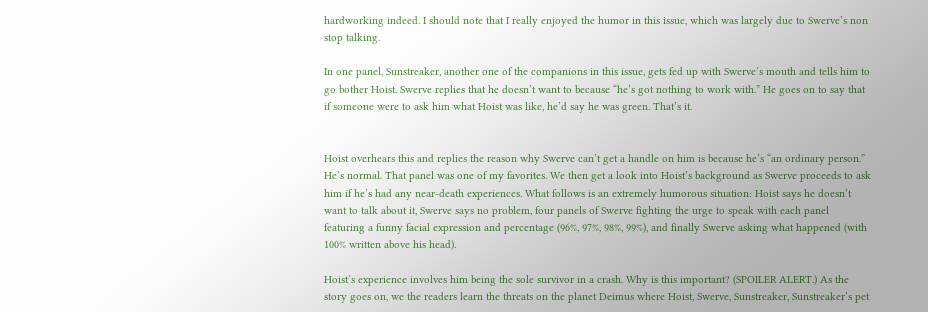hardworking indeed. I should note that I really enjoyed the humor in this issue, which was largely due to Swerve’s non stop talking.

In one panel, Sunstreaker, another one of the companions in this issue, gets fed up with Swerve’s mouth and tells him to go bother Hoist. Swerve replies that he doesn’t want to because “he’s got nothing to work with.” He goes on to say that if someone were to ask him what Hoist was like, he’d say he was green. That’s it.


Hoist overhears this and replies the reason why Swerve can’t get a handle on him is because he’s “an ordinary person.” He’s normal. That panel was one of my favorites. We then get a look into Hoist’s background as Swerve proceeds to ask him if he’s had any near-death experiences. What follows is an extremely humorous situation: Hoist says he doesn’t want to talk about it, Swerve says no problem, four panels of Swerve fighting the urge to speak with each panel featuring a funny facial expression and percentage (96%, 97%, 98%, 99%), and finally Swerve asking what happened (with 100% written above his head).

Hoist’s experience involves him being the sole survivor in a crash. Why is this important? (SPOILER ALERT.) As the story goes on, we the readers learn the threats on the planet Deimus where Hoist, Swerve, Sunstreaker, Sunstreaker’s pet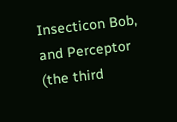Insecticon Bob, and Perceptor (the third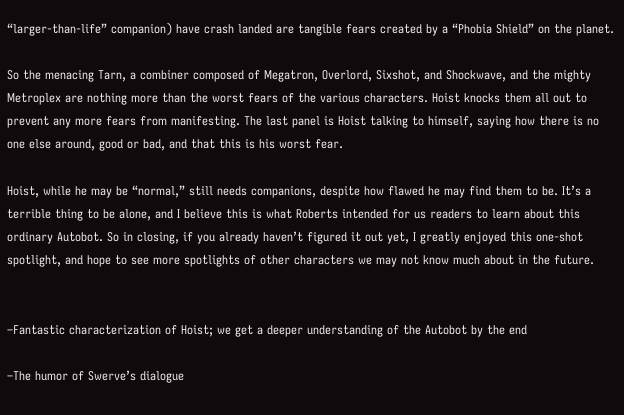“larger-than-life” companion) have crash landed are tangible fears created by a “Phobia Shield” on the planet.

So the menacing Tarn, a combiner composed of Megatron, Overlord, Sixshot, and Shockwave, and the mighty Metroplex are nothing more than the worst fears of the various characters. Hoist knocks them all out to prevent any more fears from manifesting. The last panel is Hoist talking to himself, saying how there is no one else around, good or bad, and that this is his worst fear.

Hoist, while he may be “normal,” still needs companions, despite how flawed he may find them to be. It’s a terrible thing to be alone, and I believe this is what Roberts intended for us readers to learn about this ordinary Autobot. So in closing, if you already haven’t figured it out yet, I greatly enjoyed this one-shot spotlight, and hope to see more spotlights of other characters we may not know much about in the future.


–Fantastic characterization of Hoist; we get a deeper understanding of the Autobot by the end

–The humor of Swerve’s dialogue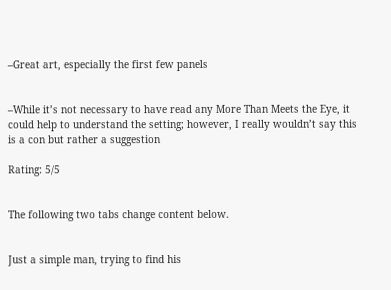–Great art, especially the first few panels


–While it’s not necessary to have read any More Than Meets the Eye, it could help to understand the setting; however, I really wouldn’t say this is a con but rather a suggestion

Rating: 5/5


The following two tabs change content below.


Just a simple man, trying to find his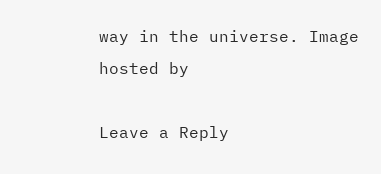way in the universe. Image hosted by

Leave a Reply